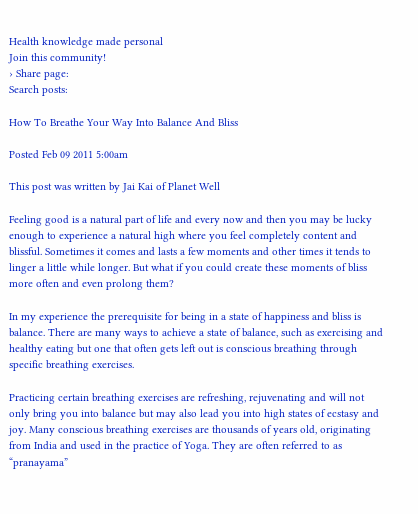Health knowledge made personal
Join this community!
› Share page:
Search posts:

How To Breathe Your Way Into Balance And Bliss

Posted Feb 09 2011 5:00am

This post was written by Jai Kai of Planet Well

Feeling good is a natural part of life and every now and then you may be lucky enough to experience a natural high where you feel completely content and blissful. Sometimes it comes and lasts a few moments and other times it tends to linger a little while longer. But what if you could create these moments of bliss more often and even prolong them?

In my experience the prerequisite for being in a state of happiness and bliss is balance. There are many ways to achieve a state of balance, such as exercising and healthy eating but one that often gets left out is conscious breathing through specific breathing exercises.

Practicing certain breathing exercises are refreshing, rejuvenating and will not only bring you into balance but may also lead you into high states of ecstasy and joy. Many conscious breathing exercises are thousands of years old, originating from India and used in the practice of Yoga. They are often referred to as “pranayama”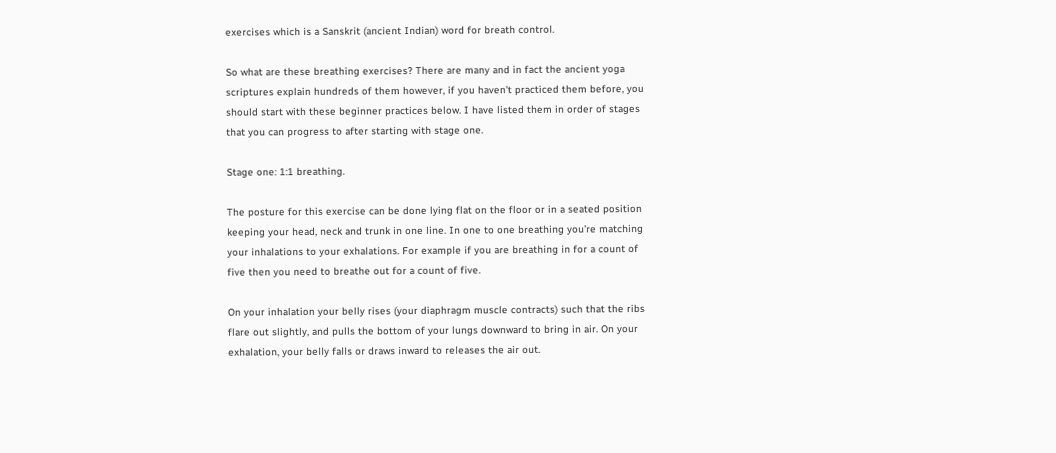exercises which is a Sanskrit (ancient Indian) word for breath control.

So what are these breathing exercises? There are many and in fact the ancient yoga scriptures explain hundreds of them however, if you haven’t practiced them before, you should start with these beginner practices below. I have listed them in order of stages that you can progress to after starting with stage one.

Stage one: 1:1 breathing.

The posture for this exercise can be done lying flat on the floor or in a seated position keeping your head, neck and trunk in one line. In one to one breathing you’re matching your inhalations to your exhalations. For example if you are breathing in for a count of five then you need to breathe out for a count of five.

On your inhalation your belly rises (your diaphragm muscle contracts) such that the ribs flare out slightly, and pulls the bottom of your lungs downward to bring in air. On your exhalation, your belly falls or draws inward to releases the air out.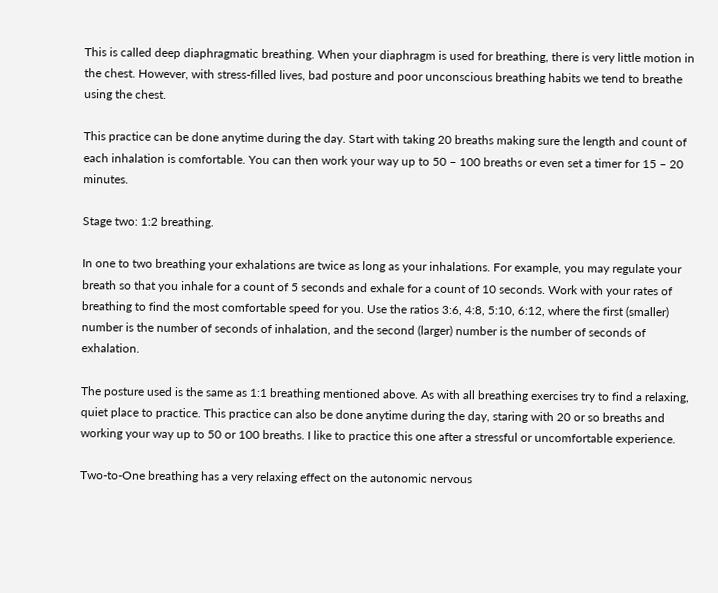This is called deep diaphragmatic breathing. When your diaphragm is used for breathing, there is very little motion in the chest. However, with stress-filled lives, bad posture and poor unconscious breathing habits we tend to breathe using the chest.

This practice can be done anytime during the day. Start with taking 20 breaths making sure the length and count of each inhalation is comfortable. You can then work your way up to 50 – 100 breaths or even set a timer for 15 – 20 minutes.

Stage two: 1:2 breathing.

In one to two breathing your exhalations are twice as long as your inhalations. For example, you may regulate your breath so that you inhale for a count of 5 seconds and exhale for a count of 10 seconds. Work with your rates of breathing to find the most comfortable speed for you. Use the ratios 3:6, 4:8, 5:10, 6:12, where the first (smaller) number is the number of seconds of inhalation, and the second (larger) number is the number of seconds of exhalation.

The posture used is the same as 1:1 breathing mentioned above. As with all breathing exercises try to find a relaxing, quiet place to practice. This practice can also be done anytime during the day, staring with 20 or so breaths and working your way up to 50 or 100 breaths. I like to practice this one after a stressful or uncomfortable experience.

Two-to-One breathing has a very relaxing effect on the autonomic nervous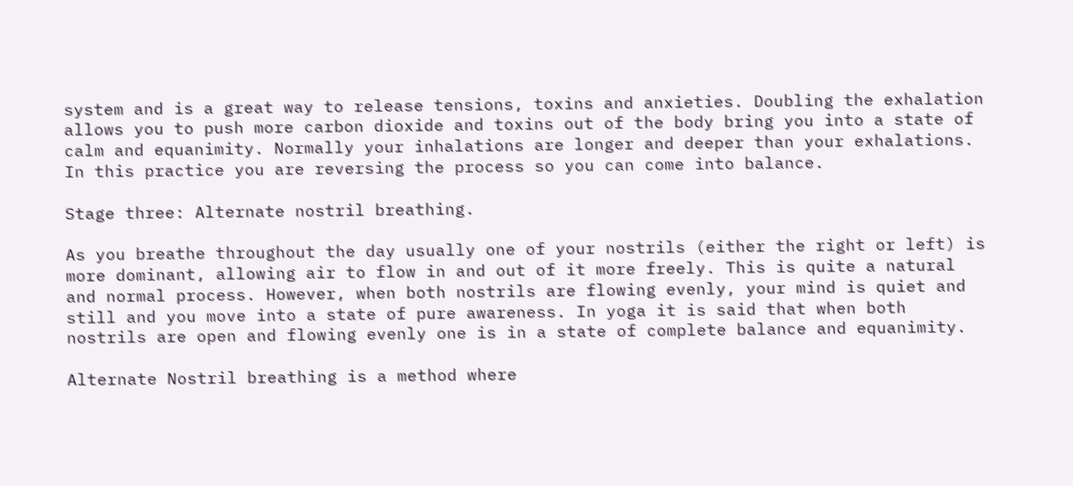system and is a great way to release tensions, toxins and anxieties. Doubling the exhalation allows you to push more carbon dioxide and toxins out of the body bring you into a state of calm and equanimity. Normally your inhalations are longer and deeper than your exhalations. In this practice you are reversing the process so you can come into balance.

Stage three: Alternate nostril breathing.

As you breathe throughout the day usually one of your nostrils (either the right or left) is more dominant, allowing air to flow in and out of it more freely. This is quite a natural and normal process. However, when both nostrils are flowing evenly, your mind is quiet and still and you move into a state of pure awareness. In yoga it is said that when both nostrils are open and flowing evenly one is in a state of complete balance and equanimity.

Alternate Nostril breathing is a method where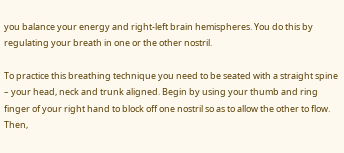you balance your energy and right-left brain hemispheres. You do this by regulating your breath in one or the other nostril.

To practice this breathing technique you need to be seated with a straight spine – your head, neck and trunk aligned. Begin by using your thumb and ring finger of your right hand to block off one nostril so as to allow the other to flow. Then,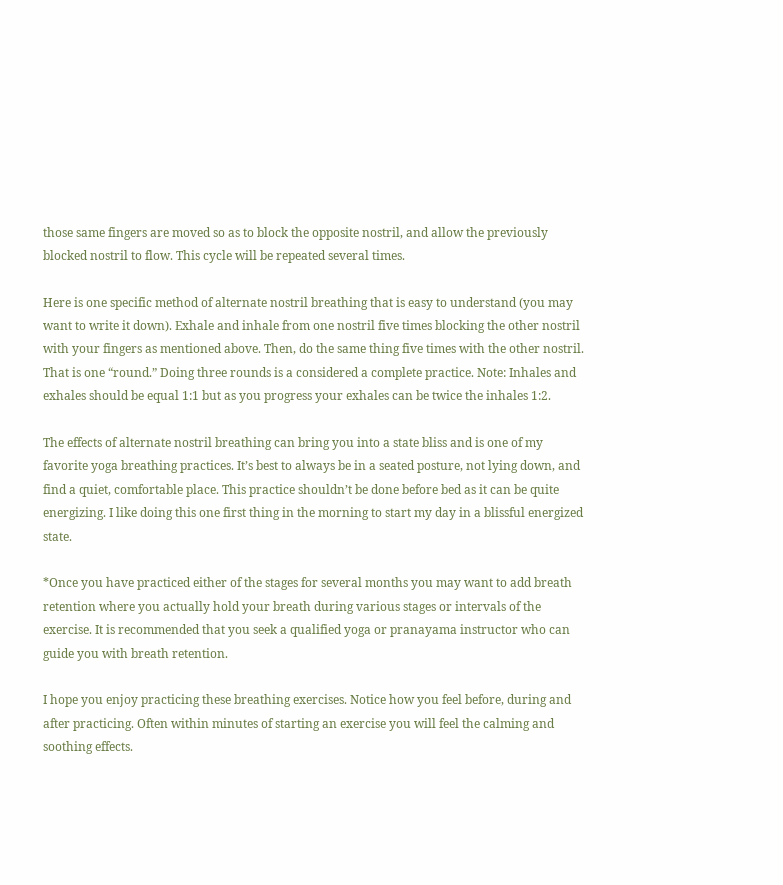those same fingers are moved so as to block the opposite nostril, and allow the previously blocked nostril to flow. This cycle will be repeated several times.

Here is one specific method of alternate nostril breathing that is easy to understand (you may want to write it down). Exhale and inhale from one nostril five times blocking the other nostril with your fingers as mentioned above. Then, do the same thing five times with the other nostril. That is one “round.” Doing three rounds is a considered a complete practice. Note: Inhales and exhales should be equal 1:1 but as you progress your exhales can be twice the inhales 1:2.

The effects of alternate nostril breathing can bring you into a state bliss and is one of my favorite yoga breathing practices. It’s best to always be in a seated posture, not lying down, and find a quiet, comfortable place. This practice shouldn’t be done before bed as it can be quite energizing. I like doing this one first thing in the morning to start my day in a blissful energized state.

*Once you have practiced either of the stages for several months you may want to add breath retention where you actually hold your breath during various stages or intervals of the exercise. It is recommended that you seek a qualified yoga or pranayama instructor who can guide you with breath retention.

I hope you enjoy practicing these breathing exercises. Notice how you feel before, during and after practicing. Often within minutes of starting an exercise you will feel the calming and soothing effects.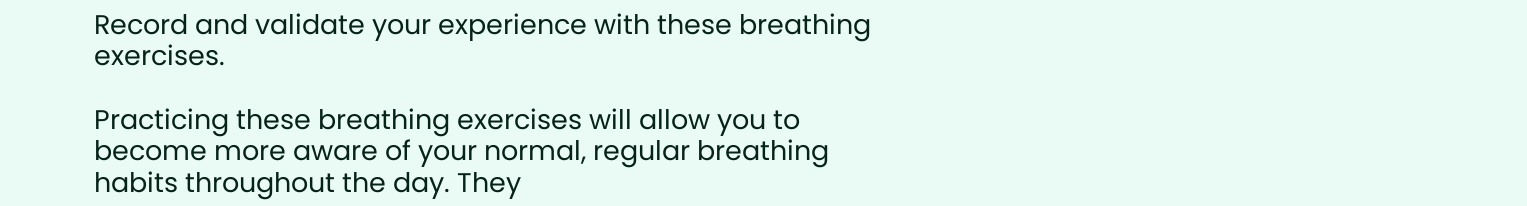Record and validate your experience with these breathing exercises.

Practicing these breathing exercises will allow you to become more aware of your normal, regular breathing habits throughout the day. They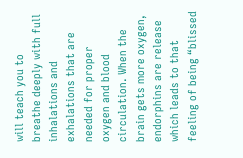will teach you to breathe deeply with full inhalations and exhalations that are needed for proper oxygen and blood circulation. When the brain gets more oxygen, endorphins are release which leads to that feeling of being “blissed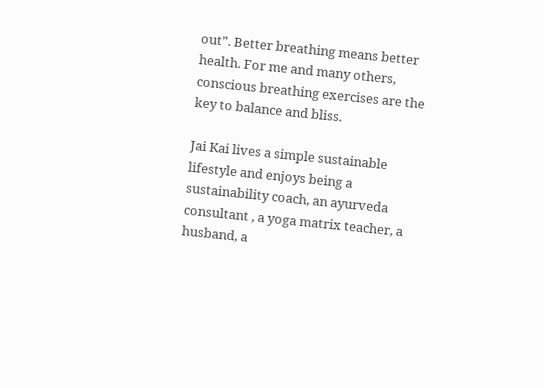out”. Better breathing means better health. For me and many others, conscious breathing exercises are the key to balance and bliss.

Jai Kai lives a simple sustainable lifestyle and enjoys being a sustainability coach, an ayurveda consultant , a yoga matrix teacher, a husband, a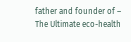father and founder of – The Ultimate eco-health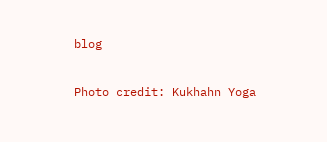blog

Photo credit: Kukhahn Yoga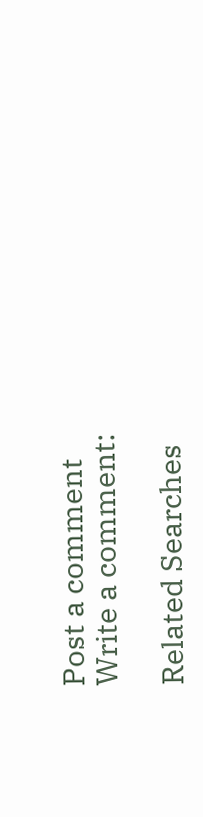Post a comment
Write a comment:

Related Searches